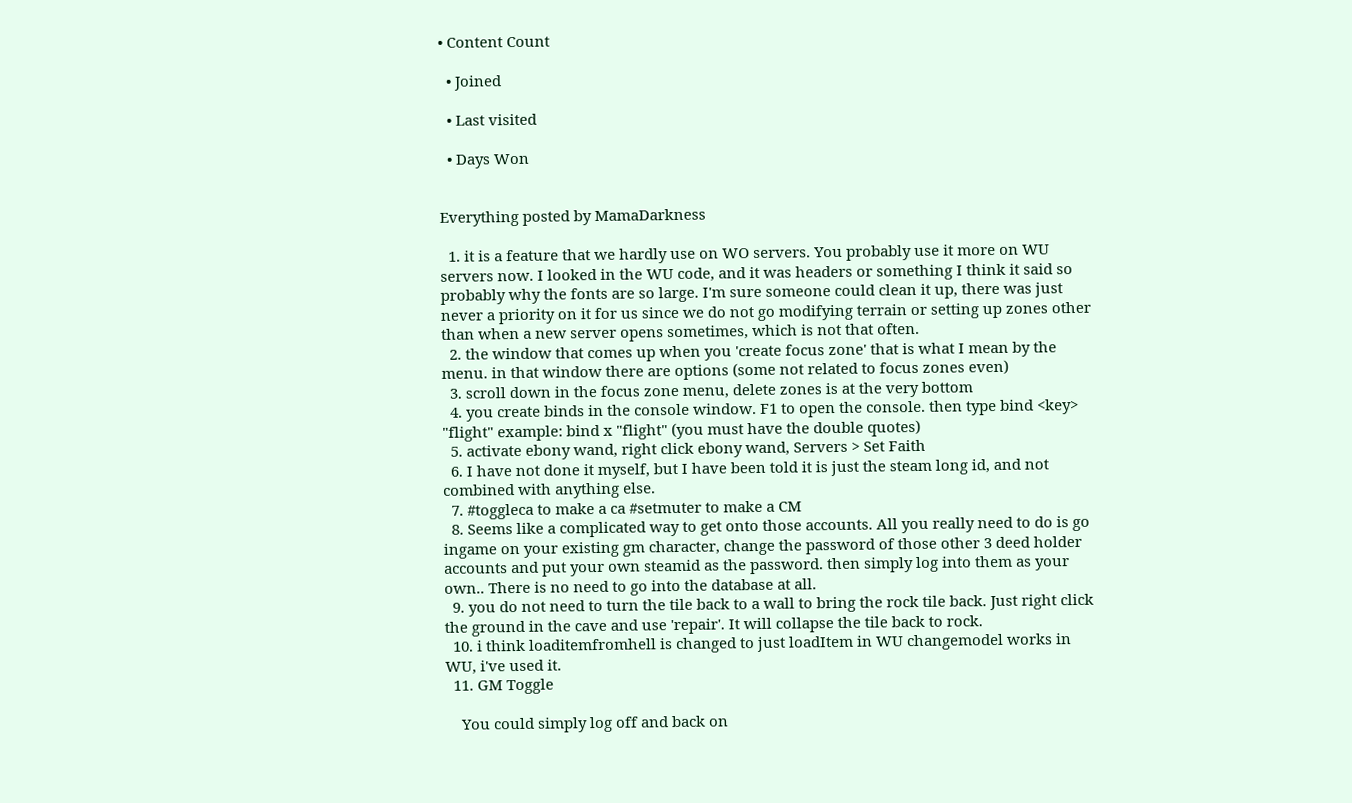• Content Count

  • Joined

  • Last visited

  • Days Won


Everything posted by MamaDarkness

  1. it is a feature that we hardly use on WO servers. You probably use it more on WU servers now. I looked in the WU code, and it was headers or something I think it said so probably why the fonts are so large. I'm sure someone could clean it up, there was just never a priority on it for us since we do not go modifying terrain or setting up zones other than when a new server opens sometimes, which is not that often.
  2. the window that comes up when you 'create focus zone' that is what I mean by the menu. in that window there are options (some not related to focus zones even)
  3. scroll down in the focus zone menu, delete zones is at the very bottom
  4. you create binds in the console window. F1 to open the console. then type bind <key> "flight" example: bind x "flight" (you must have the double quotes)
  5. activate ebony wand, right click ebony wand, Servers > Set Faith
  6. I have not done it myself, but I have been told it is just the steam long id, and not combined with anything else.
  7. #toggleca to make a ca #setmuter to make a CM
  8. Seems like a complicated way to get onto those accounts. All you really need to do is go ingame on your existing gm character, change the password of those other 3 deed holder accounts and put your own steamid as the password. then simply log into them as your own.. There is no need to go into the database at all.
  9. you do not need to turn the tile back to a wall to bring the rock tile back. Just right click the ground in the cave and use 'repair'. It will collapse the tile back to rock.
  10. i think loaditemfromhell is changed to just loadItem in WU changemodel works in WU, i've used it.
  11. GM Toggle

    You could simply log off and back on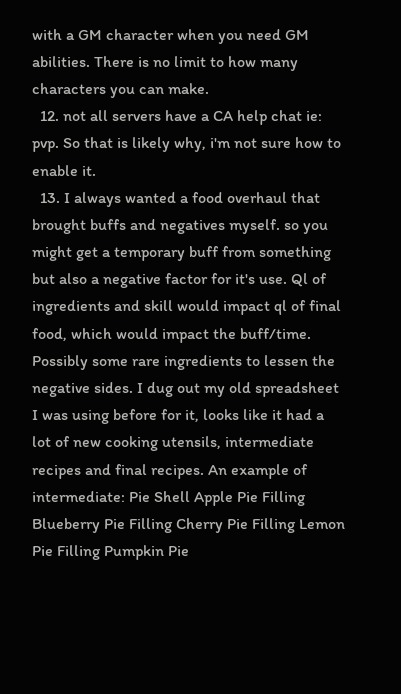with a GM character when you need GM abilities. There is no limit to how many characters you can make.
  12. not all servers have a CA help chat ie: pvp. So that is likely why, i'm not sure how to enable it.
  13. I always wanted a food overhaul that brought buffs and negatives myself. so you might get a temporary buff from something but also a negative factor for it's use. Ql of ingredients and skill would impact ql of final food, which would impact the buff/time. Possibly some rare ingredients to lessen the negative sides. I dug out my old spreadsheet I was using before for it, looks like it had a lot of new cooking utensils, intermediate recipes and final recipes. An example of intermediate: Pie Shell Apple Pie Filling Blueberry Pie Filling Cherry Pie Filling Lemon Pie Filling Pumpkin Pie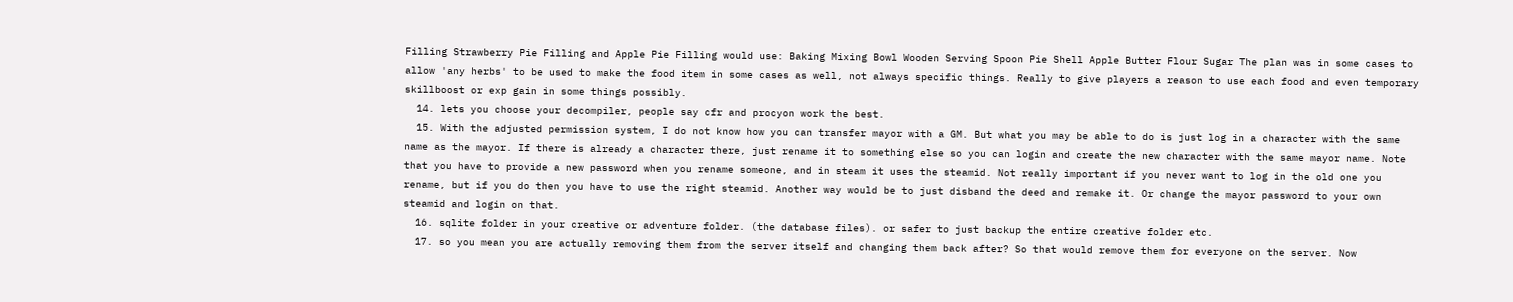Filling Strawberry Pie Filling and Apple Pie Filling would use: Baking Mixing Bowl Wooden Serving Spoon Pie Shell Apple Butter Flour Sugar The plan was in some cases to allow 'any herbs' to be used to make the food item in some cases as well, not always specific things. Really to give players a reason to use each food and even temporary skillboost or exp gain in some things possibly.
  14. lets you choose your decompiler, people say cfr and procyon work the best.
  15. With the adjusted permission system, I do not know how you can transfer mayor with a GM. But what you may be able to do is just log in a character with the same name as the mayor. If there is already a character there, just rename it to something else so you can login and create the new character with the same mayor name. Note that you have to provide a new password when you rename someone, and in steam it uses the steamid. Not really important if you never want to log in the old one you rename, but if you do then you have to use the right steamid. Another way would be to just disband the deed and remake it. Or change the mayor password to your own steamid and login on that.
  16. sqlite folder in your creative or adventure folder. (the database files). or safer to just backup the entire creative folder etc.
  17. so you mean you are actually removing them from the server itself and changing them back after? So that would remove them for everyone on the server. Now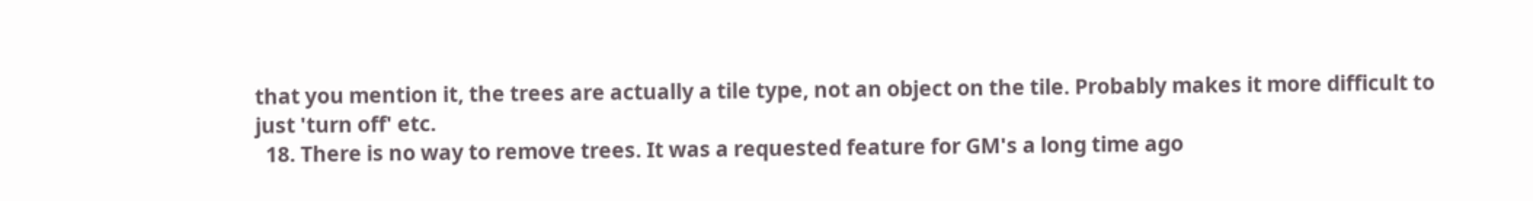that you mention it, the trees are actually a tile type, not an object on the tile. Probably makes it more difficult to just 'turn off' etc.
  18. There is no way to remove trees. It was a requested feature for GM's a long time ago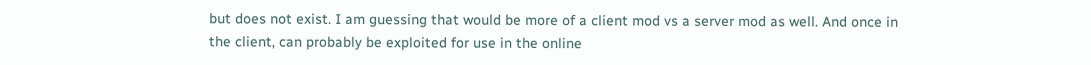but does not exist. I am guessing that would be more of a client mod vs a server mod as well. And once in the client, can probably be exploited for use in the online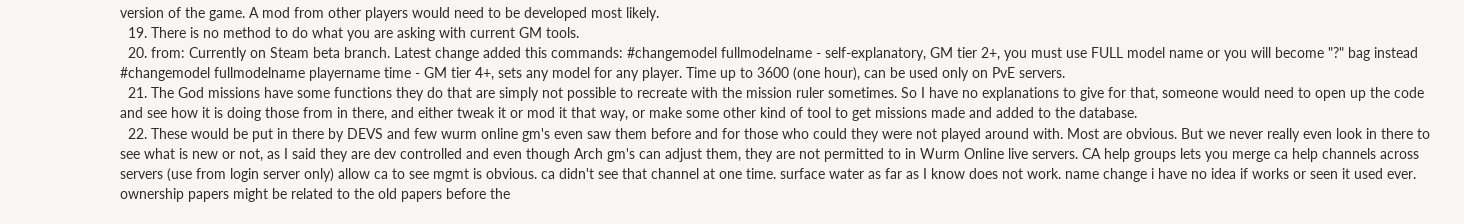version of the game. A mod from other players would need to be developed most likely.
  19. There is no method to do what you are asking with current GM tools.
  20. from: Currently on Steam beta branch. Latest change added this commands: #changemodel fullmodelname - self-explanatory, GM tier 2+, you must use FULL model name or you will become "?" bag instead #changemodel fullmodelname playername time - GM tier 4+, sets any model for any player. Time up to 3600 (one hour), can be used only on PvE servers.
  21. The God missions have some functions they do that are simply not possible to recreate with the mission ruler sometimes. So I have no explanations to give for that, someone would need to open up the code and see how it is doing those from in there, and either tweak it or mod it that way, or make some other kind of tool to get missions made and added to the database.
  22. These would be put in there by DEVS and few wurm online gm's even saw them before and for those who could they were not played around with. Most are obvious. But we never really even look in there to see what is new or not, as I said they are dev controlled and even though Arch gm's can adjust them, they are not permitted to in Wurm Online live servers. CA help groups lets you merge ca help channels across servers (use from login server only) allow ca to see mgmt is obvious. ca didn't see that channel at one time. surface water as far as I know does not work. name change i have no idea if works or seen it used ever. ownership papers might be related to the old papers before the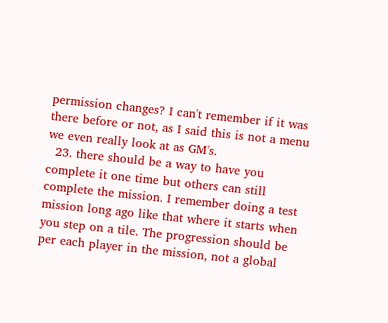permission changes? I can't remember if it was there before or not, as I said this is not a menu we even really look at as GM's.
  23. there should be a way to have you complete it one time but others can still complete the mission. I remember doing a test mission long ago like that where it starts when you step on a tile. The progression should be per each player in the mission, not a global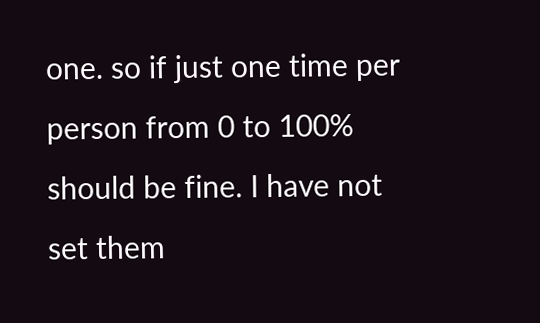one. so if just one time per person from 0 to 100% should be fine. I have not set them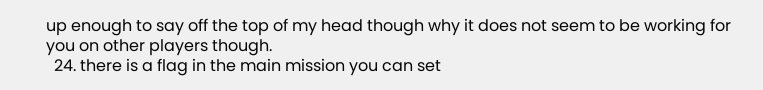up enough to say off the top of my head though why it does not seem to be working for you on other players though.
  24. there is a flag in the main mission you can set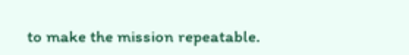to make the mission repeatable.